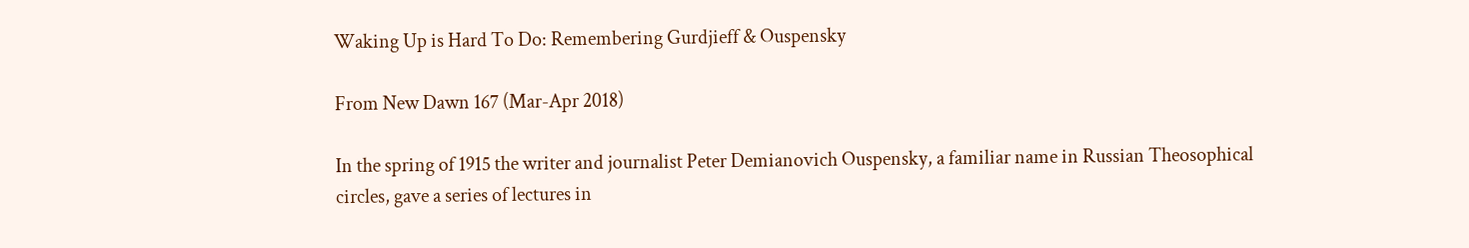Waking Up is Hard To Do: Remembering Gurdjieff & Ouspensky

From New Dawn 167 (Mar-Apr 2018)

In the spring of 1915 the writer and journalist Peter Demianovich Ouspensky, a familiar name in Russian Theosophical circles, gave a series of lectures in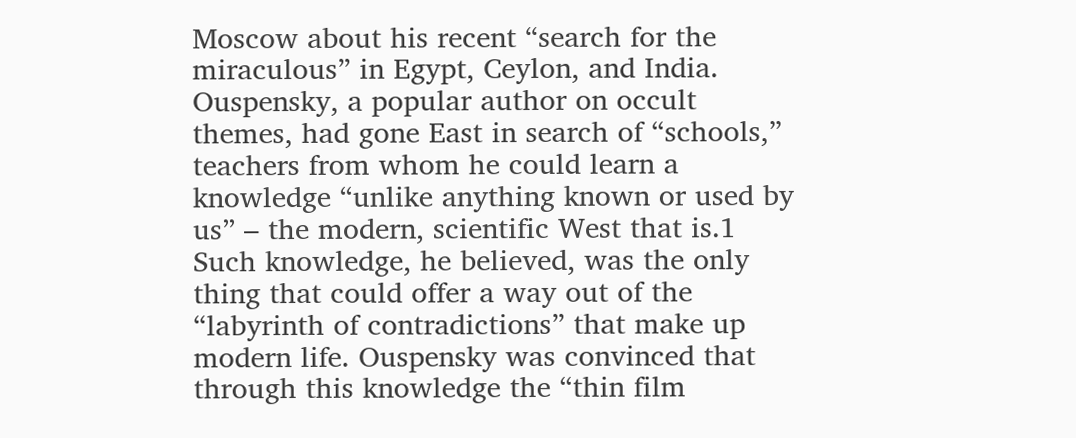Moscow about his recent “search for the miraculous” in Egypt, Ceylon, and India. Ouspensky, a popular author on occult themes, had gone East in search of “schools,” teachers from whom he could learn a knowledge “unlike anything known or used by us” – the modern, scientific West that is.1 Such knowledge, he believed, was the only thing that could offer a way out of the “labyrinth of contradictions” that make up modern life. Ouspensky was convinced that through this knowledge the “thin film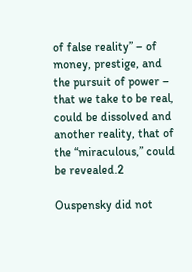of false reality” – of money, prestige, and the pursuit of power – that we take to be real, could be dissolved and another reality, that of the “miraculous,” could be revealed.2

Ouspensky did not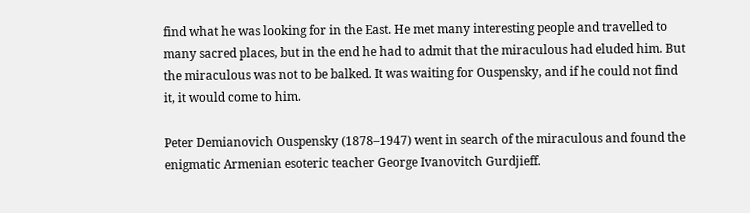find what he was looking for in the East. He met many interesting people and travelled to many sacred places, but in the end he had to admit that the miraculous had eluded him. But the miraculous was not to be balked. It was waiting for Ouspensky, and if he could not find it, it would come to him.

Peter Demianovich Ouspensky (1878–1947) went in search of the miraculous and found the enigmatic Armenian esoteric teacher George Ivanovitch Gurdjieff.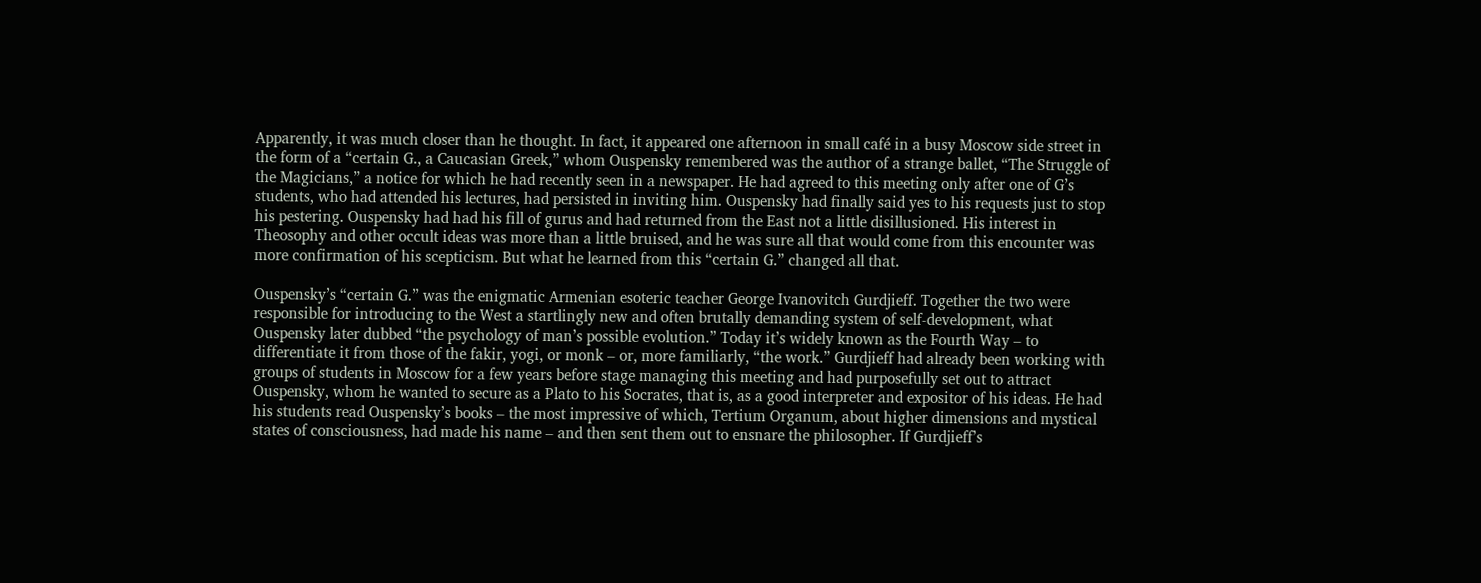Apparently, it was much closer than he thought. In fact, it appeared one afternoon in small café in a busy Moscow side street in the form of a “certain G., a Caucasian Greek,” whom Ouspensky remembered was the author of a strange ballet, “The Struggle of the Magicians,” a notice for which he had recently seen in a newspaper. He had agreed to this meeting only after one of G’s students, who had attended his lectures, had persisted in inviting him. Ouspensky had finally said yes to his requests just to stop his pestering. Ouspensky had had his fill of gurus and had returned from the East not a little disillusioned. His interest in Theosophy and other occult ideas was more than a little bruised, and he was sure all that would come from this encounter was more confirmation of his scepticism. But what he learned from this “certain G.” changed all that.

Ouspensky’s “certain G.” was the enigmatic Armenian esoteric teacher George Ivanovitch Gurdjieff. Together the two were responsible for introducing to the West a startlingly new and often brutally demanding system of self-development, what Ouspensky later dubbed “the psychology of man’s possible evolution.” Today it’s widely known as the Fourth Way – to differentiate it from those of the fakir, yogi, or monk – or, more familiarly, “the work.” Gurdjieff had already been working with groups of students in Moscow for a few years before stage managing this meeting and had purposefully set out to attract Ouspensky, whom he wanted to secure as a Plato to his Socrates, that is, as a good interpreter and expositor of his ideas. He had his students read Ouspensky’s books – the most impressive of which, Tertium Organum, about higher dimensions and mystical states of consciousness, had made his name – and then sent them out to ensnare the philosopher. If Gurdjieff’s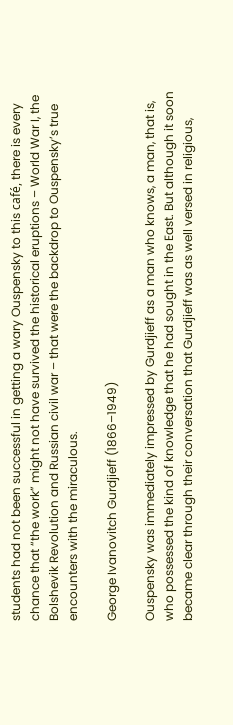students had not been successful in getting a wary Ouspensky to this café, there is every chance that “the work” might not have survived the historical eruptions – World War I, the Bolshevik Revolution and Russian civil war – that were the backdrop to Ouspensky’s true encounters with the miraculous.

George Ivanovitch Gurdjieff (1866–1949)

Ouspensky was immediately impressed by Gurdjieff as a man who knows, a man, that is, who possessed the kind of knowledge that he had sought in the East. But although it soon became clear through their conversation that Gurdjieff was as well versed in religious,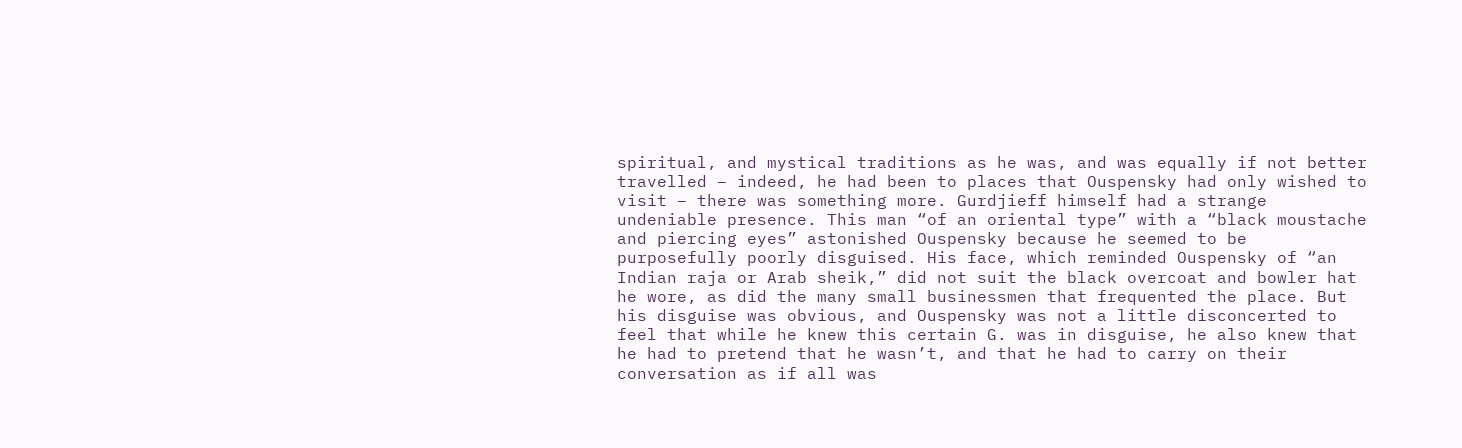spiritual, and mystical traditions as he was, and was equally if not better travelled – indeed, he had been to places that Ouspensky had only wished to visit – there was something more. Gurdjieff himself had a strange undeniable presence. This man “of an oriental type” with a “black moustache and piercing eyes” astonished Ouspensky because he seemed to be purposefully poorly disguised. His face, which reminded Ouspensky of “an Indian raja or Arab sheik,” did not suit the black overcoat and bowler hat he wore, as did the many small businessmen that frequented the place. But his disguise was obvious, and Ouspensky was not a little disconcerted to feel that while he knew this certain G. was in disguise, he also knew that he had to pretend that he wasn’t, and that he had to carry on their conversation as if all was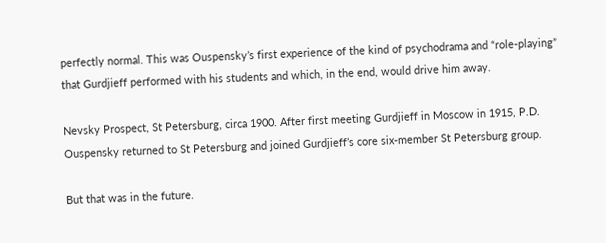perfectly normal. This was Ouspensky’s first experience of the kind of psychodrama and “role-playing” that Gurdjieff performed with his students and which, in the end, would drive him away.

Nevsky Prospect, St Petersburg, circa 1900. After first meeting Gurdjieff in Moscow in 1915, P.D. Ouspensky returned to St Petersburg and joined Gurdjieff’s core six-member St Petersburg group.

But that was in the future.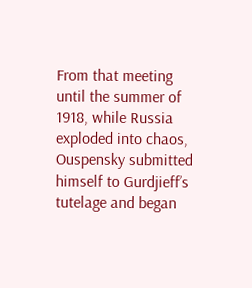From that meeting until the summer of 1918, while Russia exploded into chaos, Ouspensky submitted himself to Gurdjieff’s tutelage and began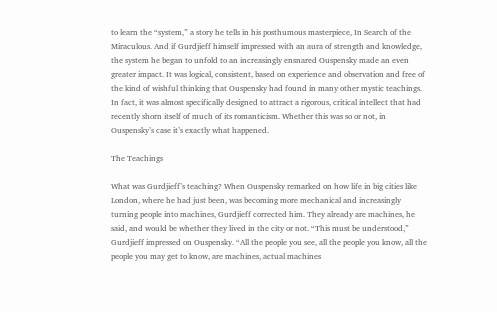to learn the “system,” a story he tells in his posthumous masterpiece, In Search of the Miraculous. And if Gurdjieff himself impressed with an aura of strength and knowledge, the system he began to unfold to an increasingly ensnared Ouspensky made an even greater impact. It was logical, consistent, based on experience and observation and free of the kind of wishful thinking that Ouspensky had found in many other mystic teachings. In fact, it was almost specifically designed to attract a rigorous, critical intellect that had recently shorn itself of much of its romanticism. Whether this was so or not, in Ouspensky’s case it’s exactly what happened.

The Teachings

What was Gurdjieff’s teaching? When Ouspensky remarked on how life in big cities like London, where he had just been, was becoming more mechanical and increasingly turning people into machines, Gurdjieff corrected him. They already are machines, he said, and would be whether they lived in the city or not. “This must be understood,” Gurdjieff impressed on Ouspensky. “All the people you see, all the people you know, all the people you may get to know, are machines, actual machines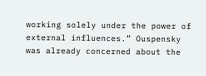working solely under the power of external influences.” Ouspensky was already concerned about the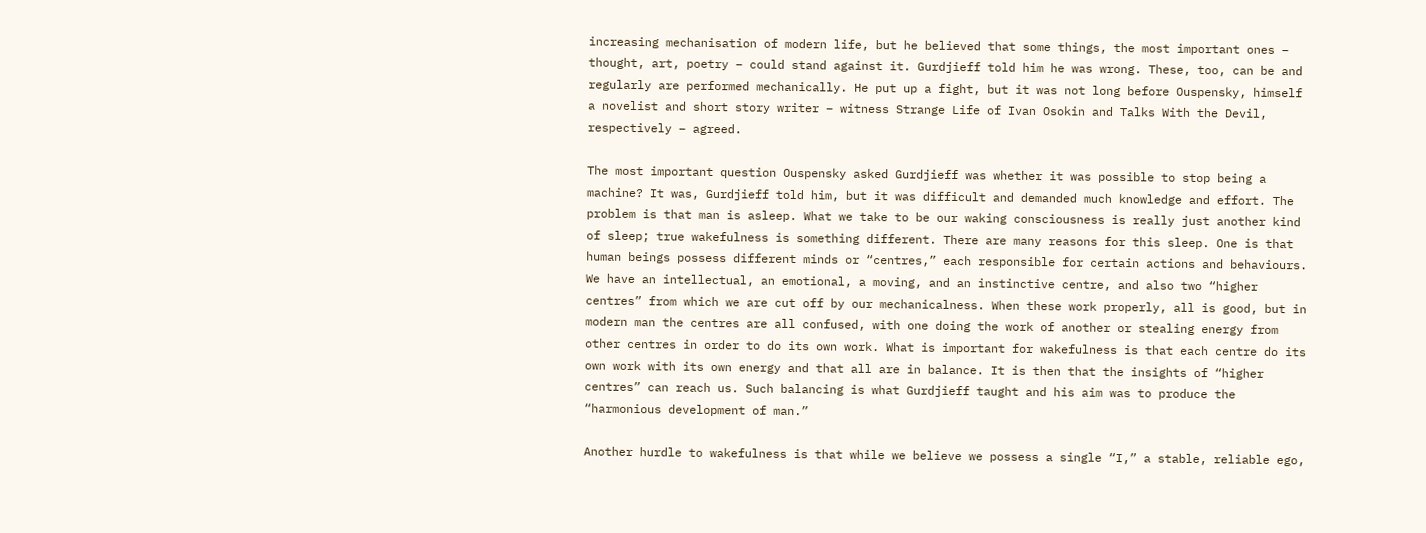increasing mechanisation of modern life, but he believed that some things, the most important ones – thought, art, poetry – could stand against it. Gurdjieff told him he was wrong. These, too, can be and regularly are performed mechanically. He put up a fight, but it was not long before Ouspensky, himself a novelist and short story writer – witness Strange Life of Ivan Osokin and Talks With the Devil, respectively – agreed.

The most important question Ouspensky asked Gurdjieff was whether it was possible to stop being a machine? It was, Gurdjieff told him, but it was difficult and demanded much knowledge and effort. The problem is that man is asleep. What we take to be our waking consciousness is really just another kind of sleep; true wakefulness is something different. There are many reasons for this sleep. One is that human beings possess different minds or “centres,” each responsible for certain actions and behaviours. We have an intellectual, an emotional, a moving, and an instinctive centre, and also two “higher centres” from which we are cut off by our mechanicalness. When these work properly, all is good, but in modern man the centres are all confused, with one doing the work of another or stealing energy from other centres in order to do its own work. What is important for wakefulness is that each centre do its own work with its own energy and that all are in balance. It is then that the insights of “higher centres” can reach us. Such balancing is what Gurdjieff taught and his aim was to produce the “harmonious development of man.”

Another hurdle to wakefulness is that while we believe we possess a single “I,” a stable, reliable ego,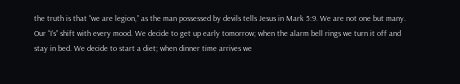the truth is that “we are legion,” as the man possessed by devils tells Jesus in Mark 5:9. We are not one but many. Our “I’s” shift with every mood. We decide to get up early tomorrow; when the alarm bell rings we turn it off and stay in bed. We decide to start a diet; when dinner time arrives we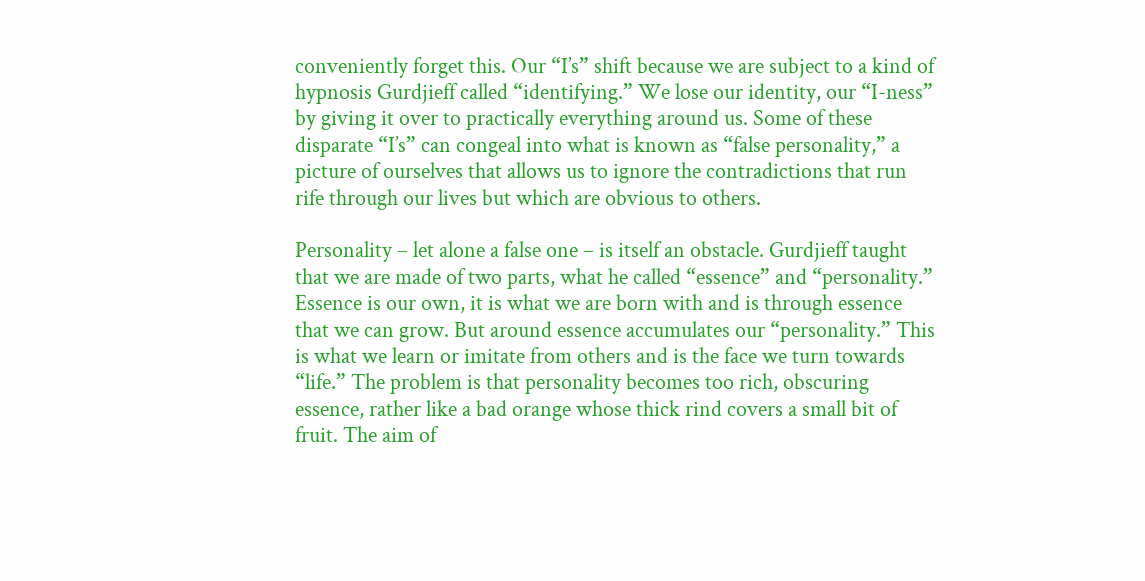conveniently forget this. Our “I’s” shift because we are subject to a kind of hypnosis Gurdjieff called “identifying.” We lose our identity, our “I-ness” by giving it over to practically everything around us. Some of these disparate “I’s” can congeal into what is known as “false personality,” a picture of ourselves that allows us to ignore the contradictions that run rife through our lives but which are obvious to others.

Personality – let alone a false one – is itself an obstacle. Gurdjieff taught that we are made of two parts, what he called “essence” and “personality.” Essence is our own, it is what we are born with and is through essence that we can grow. But around essence accumulates our “personality.” This is what we learn or imitate from others and is the face we turn towards “life.” The problem is that personality becomes too rich, obscuring essence, rather like a bad orange whose thick rind covers a small bit of fruit. The aim of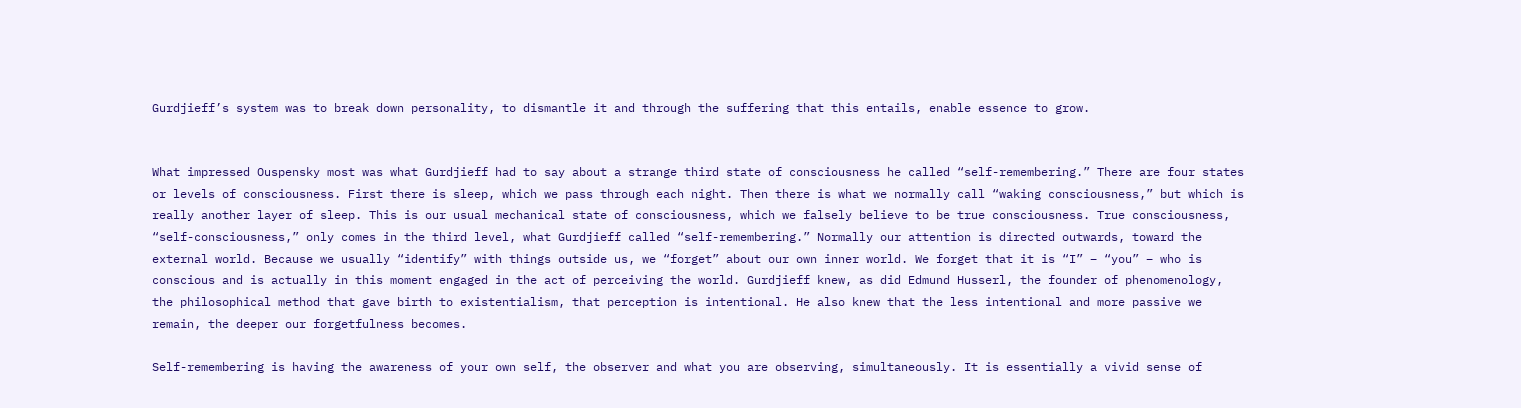Gurdjieff’s system was to break down personality, to dismantle it and through the suffering that this entails, enable essence to grow.


What impressed Ouspensky most was what Gurdjieff had to say about a strange third state of consciousness he called “self-remembering.” There are four states or levels of consciousness. First there is sleep, which we pass through each night. Then there is what we normally call “waking consciousness,” but which is really another layer of sleep. This is our usual mechanical state of consciousness, which we falsely believe to be true consciousness. True consciousness, “self-consciousness,” only comes in the third level, what Gurdjieff called “self-remembering.” Normally our attention is directed outwards, toward the external world. Because we usually “identify” with things outside us, we “forget” about our own inner world. We forget that it is “I” – “you” – who is conscious and is actually in this moment engaged in the act of perceiving the world. Gurdjieff knew, as did Edmund Husserl, the founder of phenomenology, the philosophical method that gave birth to existentialism, that perception is intentional. He also knew that the less intentional and more passive we remain, the deeper our forgetfulness becomes.

Self-remembering is having the awareness of your own self, the observer and what you are observing, simultaneously. It is essentially a vivid sense of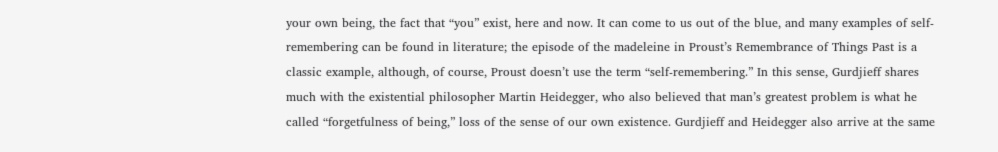your own being, the fact that “you” exist, here and now. It can come to us out of the blue, and many examples of self-remembering can be found in literature; the episode of the madeleine in Proust’s Remembrance of Things Past is a classic example, although, of course, Proust doesn’t use the term “self-remembering.” In this sense, Gurdjieff shares much with the existential philosopher Martin Heidegger, who also believed that man’s greatest problem is what he called “forgetfulness of being,” loss of the sense of our own existence. Gurdjieff and Heidegger also arrive at the same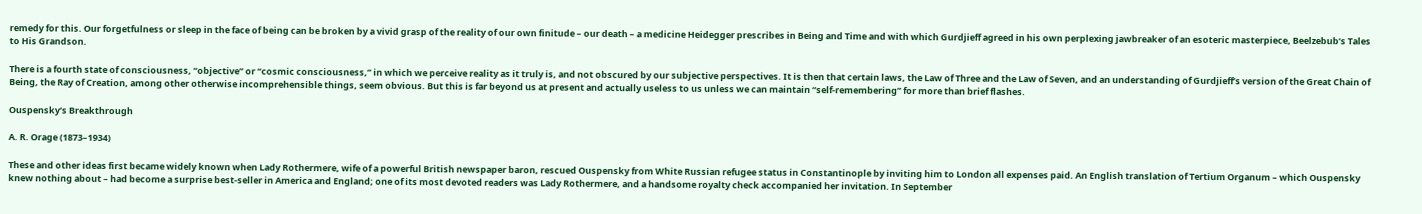remedy for this. Our forgetfulness or sleep in the face of being can be broken by a vivid grasp of the reality of our own finitude – our death – a medicine Heidegger prescribes in Being and Time and with which Gurdjieff agreed in his own perplexing jawbreaker of an esoteric masterpiece, Beelzebub’s Tales to His Grandson.

There is a fourth state of consciousness, “objective” or “cosmic consciousness,” in which we perceive reality as it truly is, and not obscured by our subjective perspectives. It is then that certain laws, the Law of Three and the Law of Seven, and an understanding of Gurdjieff’s version of the Great Chain of Being, the Ray of Creation, among other otherwise incomprehensible things, seem obvious. But this is far beyond us at present and actually useless to us unless we can maintain “self-remembering” for more than brief flashes.

Ouspensky’s Breakthrough

A. R. Orage (1873–1934)

These and other ideas first became widely known when Lady Rothermere, wife of a powerful British newspaper baron, rescued Ouspensky from White Russian refugee status in Constantinople by inviting him to London all expenses paid. An English translation of Tertium Organum – which Ouspensky knew nothing about – had become a surprise best-seller in America and England; one of its most devoted readers was Lady Rothermere, and a handsome royalty check accompanied her invitation. In September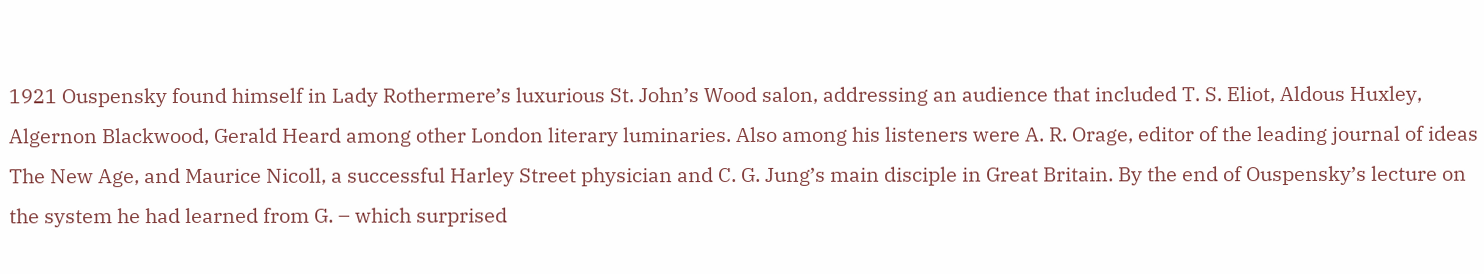1921 Ouspensky found himself in Lady Rothermere’s luxurious St. John’s Wood salon, addressing an audience that included T. S. Eliot, Aldous Huxley, Algernon Blackwood, Gerald Heard among other London literary luminaries. Also among his listeners were A. R. Orage, editor of the leading journal of ideas The New Age, and Maurice Nicoll, a successful Harley Street physician and C. G. Jung’s main disciple in Great Britain. By the end of Ouspensky’s lecture on the system he had learned from G. – which surprised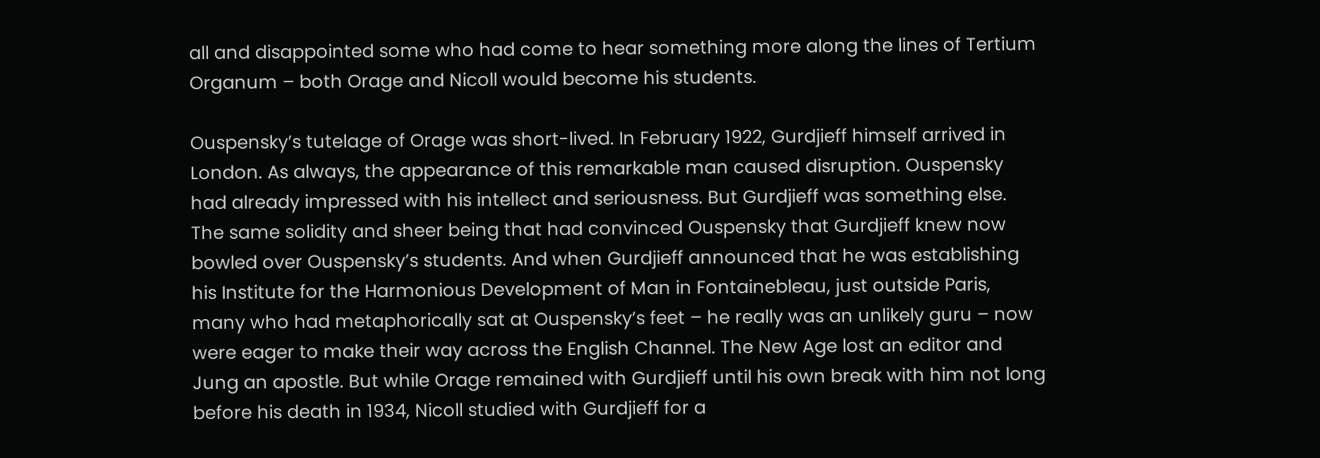all and disappointed some who had come to hear something more along the lines of Tertium Organum – both Orage and Nicoll would become his students.

Ouspensky’s tutelage of Orage was short-lived. In February 1922, Gurdjieff himself arrived in London. As always, the appearance of this remarkable man caused disruption. Ouspensky had already impressed with his intellect and seriousness. But Gurdjieff was something else. The same solidity and sheer being that had convinced Ouspensky that Gurdjieff knew now bowled over Ouspensky’s students. And when Gurdjieff announced that he was establishing his Institute for the Harmonious Development of Man in Fontainebleau, just outside Paris, many who had metaphorically sat at Ouspensky’s feet – he really was an unlikely guru – now were eager to make their way across the English Channel. The New Age lost an editor and Jung an apostle. But while Orage remained with Gurdjieff until his own break with him not long before his death in 1934, Nicoll studied with Gurdjieff for a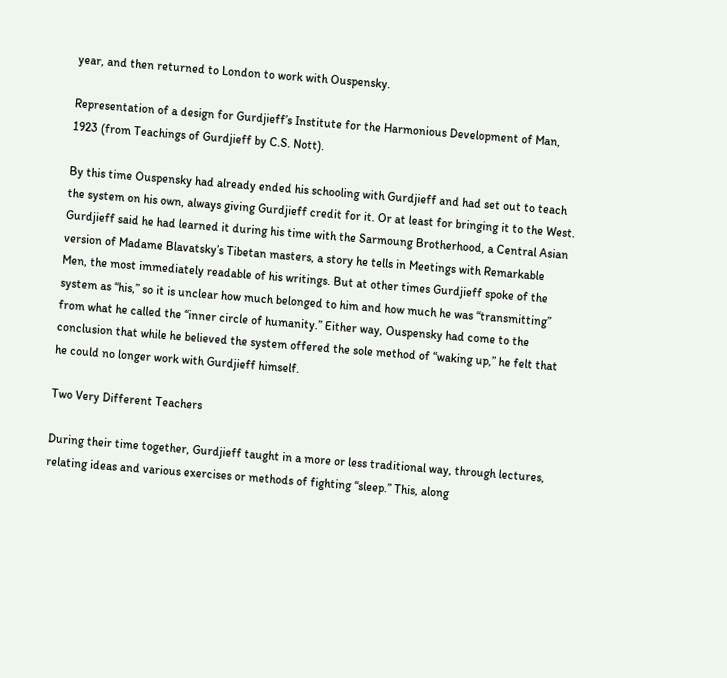year, and then returned to London to work with Ouspensky.

Representation of a design for Gurdjieff’s Institute for the Harmonious Development of Man, 1923 (from Teachings of Gurdjieff by C.S. Nott).

By this time Ouspensky had already ended his schooling with Gurdjieff and had set out to teach the system on his own, always giving Gurdjieff credit for it. Or at least for bringing it to the West. Gurdjieff said he had learned it during his time with the Sarmoung Brotherhood, a Central Asian version of Madame Blavatsky’s Tibetan masters, a story he tells in Meetings with Remarkable Men, the most immediately readable of his writings. But at other times Gurdjieff spoke of the system as “his,” so it is unclear how much belonged to him and how much he was “transmitting” from what he called the “inner circle of humanity.” Either way, Ouspensky had come to the conclusion that while he believed the system offered the sole method of “waking up,” he felt that he could no longer work with Gurdjieff himself.

Two Very Different Teachers

During their time together, Gurdjieff taught in a more or less traditional way, through lectures, relating ideas and various exercises or methods of fighting “sleep.” This, along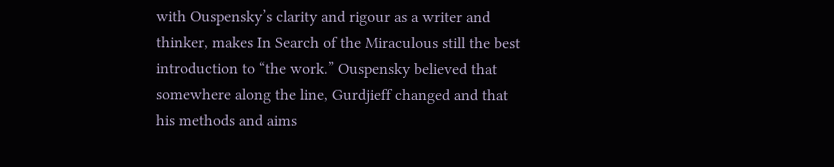with Ouspensky’s clarity and rigour as a writer and thinker, makes In Search of the Miraculous still the best introduction to “the work.” Ouspensky believed that somewhere along the line, Gurdjieff changed and that his methods and aims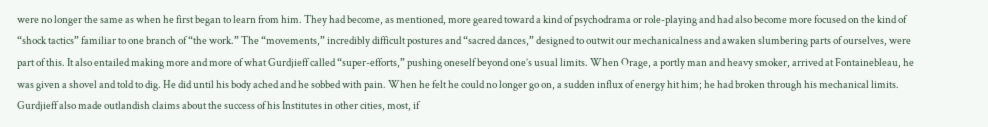were no longer the same as when he first began to learn from him. They had become, as mentioned, more geared toward a kind of psychodrama or role-playing and had also become more focused on the kind of “shock tactics” familiar to one branch of “the work.” The “movements,” incredibly difficult postures and “sacred dances,” designed to outwit our mechanicalness and awaken slumbering parts of ourselves, were part of this. It also entailed making more and more of what Gurdjieff called “super-efforts,” pushing oneself beyond one’s usual limits. When Orage, a portly man and heavy smoker, arrived at Fontainebleau, he was given a shovel and told to dig. He did until his body ached and he sobbed with pain. When he felt he could no longer go on, a sudden influx of energy hit him; he had broken through his mechanical limits. Gurdjieff also made outlandish claims about the success of his Institutes in other cities, most, if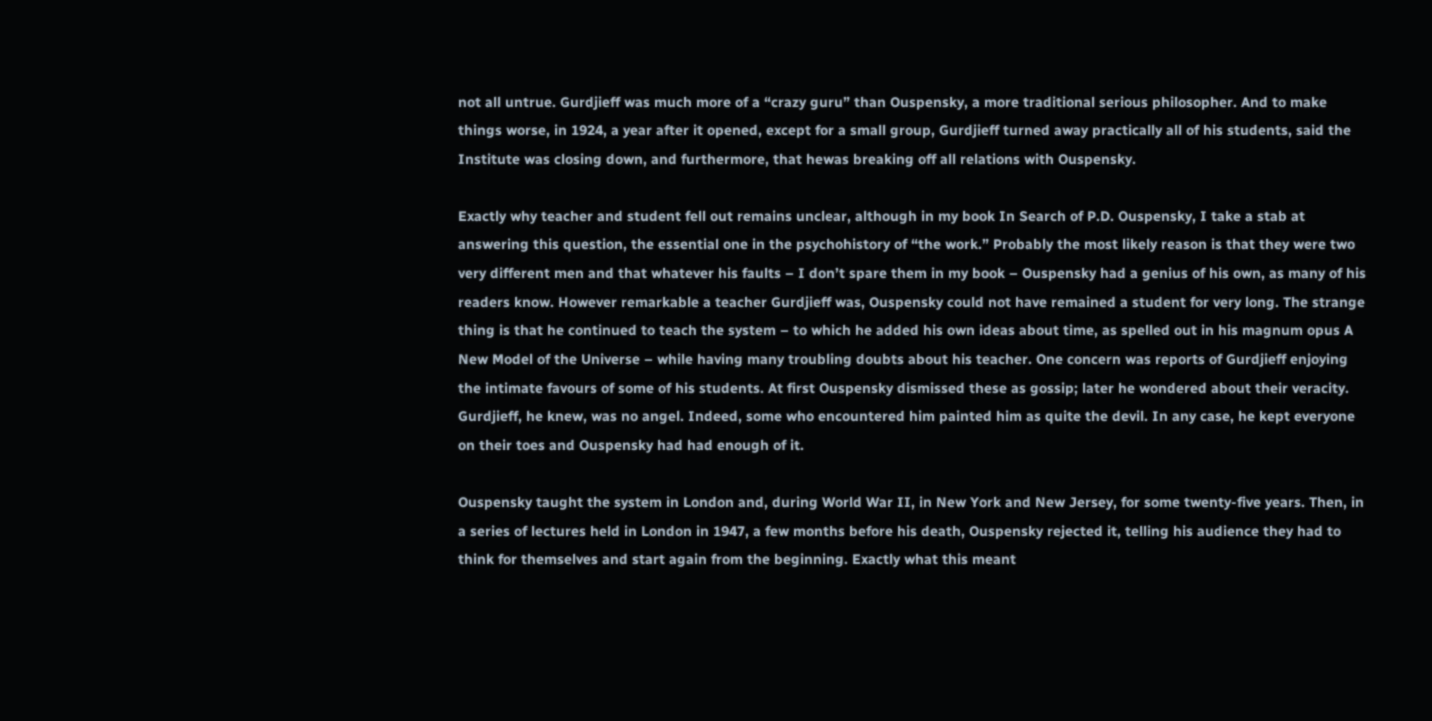not all untrue. Gurdjieff was much more of a “crazy guru” than Ouspensky, a more traditional serious philosopher. And to make things worse, in 1924, a year after it opened, except for a small group, Gurdjieff turned away practically all of his students, said the Institute was closing down, and furthermore, that hewas breaking off all relations with Ouspensky.

Exactly why teacher and student fell out remains unclear, although in my book In Search of P.D. Ouspensky, I take a stab at answering this question, the essential one in the psychohistory of “the work.” Probably the most likely reason is that they were two very different men and that whatever his faults – I don’t spare them in my book – Ouspensky had a genius of his own, as many of his readers know. However remarkable a teacher Gurdjieff was, Ouspensky could not have remained a student for very long. The strange thing is that he continued to teach the system – to which he added his own ideas about time, as spelled out in his magnum opus A New Model of the Universe – while having many troubling doubts about his teacher. One concern was reports of Gurdjieff enjoying the intimate favours of some of his students. At first Ouspensky dismissed these as gossip; later he wondered about their veracity. Gurdjieff, he knew, was no angel. Indeed, some who encountered him painted him as quite the devil. In any case, he kept everyone on their toes and Ouspensky had had enough of it.

Ouspensky taught the system in London and, during World War II, in New York and New Jersey, for some twenty-five years. Then, in a series of lectures held in London in 1947, a few months before his death, Ouspensky rejected it, telling his audience they had to think for themselves and start again from the beginning. Exactly what this meant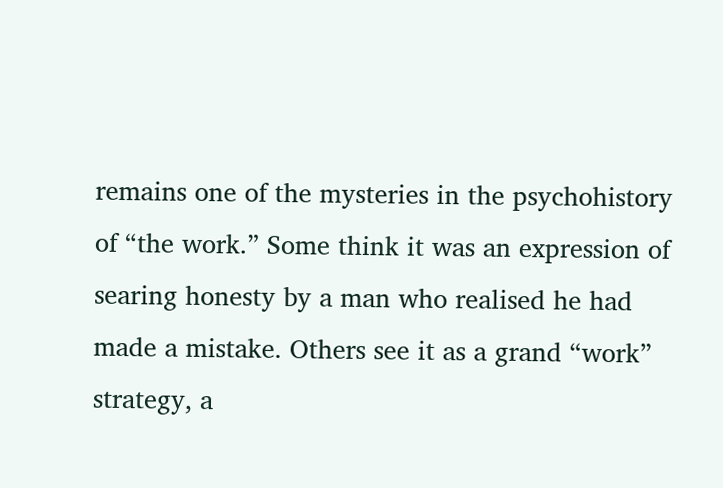remains one of the mysteries in the psychohistory of “the work.” Some think it was an expression of searing honesty by a man who realised he had made a mistake. Others see it as a grand “work” strategy, a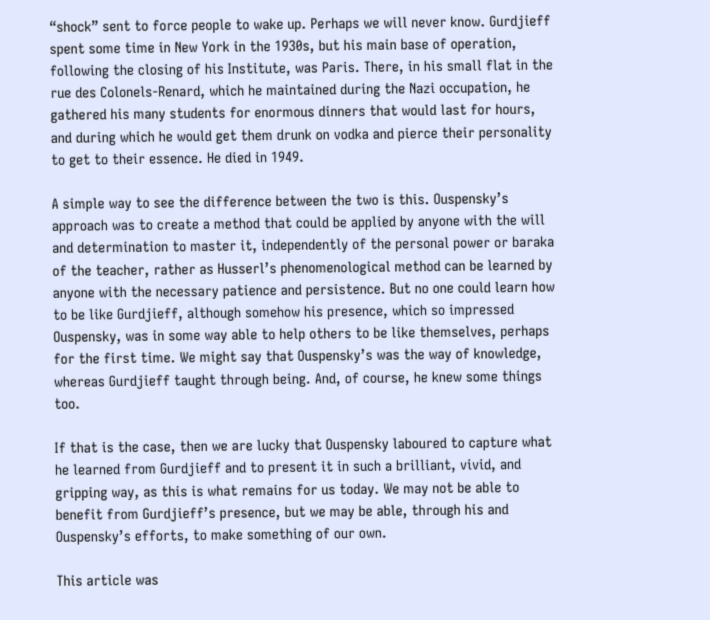“shock” sent to force people to wake up. Perhaps we will never know. Gurdjieff spent some time in New York in the 1930s, but his main base of operation, following the closing of his Institute, was Paris. There, in his small flat in the rue des Colonels-Renard, which he maintained during the Nazi occupation, he gathered his many students for enormous dinners that would last for hours, and during which he would get them drunk on vodka and pierce their personality to get to their essence. He died in 1949.

A simple way to see the difference between the two is this. Ouspensky’s approach was to create a method that could be applied by anyone with the will and determination to master it, independently of the personal power or baraka of the teacher, rather as Husserl’s phenomenological method can be learned by anyone with the necessary patience and persistence. But no one could learn how to be like Gurdjieff, although somehow his presence, which so impressed Ouspensky, was in some way able to help others to be like themselves, perhaps for the first time. We might say that Ouspensky’s was the way of knowledge, whereas Gurdjieff taught through being. And, of course, he knew some things too.

If that is the case, then we are lucky that Ouspensky laboured to capture what he learned from Gurdjieff and to present it in such a brilliant, vivid, and gripping way, as this is what remains for us today. We may not be able to benefit from Gurdjieff’s presence, but we may be able, through his and Ouspensky’s efforts, to make something of our own.

This article was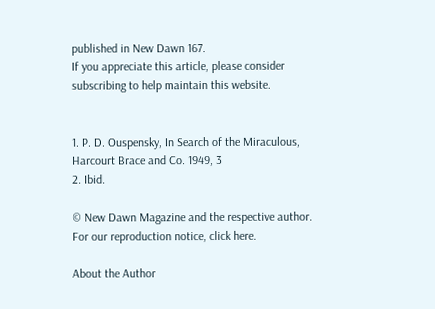published in New Dawn 167.
If you appreciate this article, please consider subscribing to help maintain this website.


1. P. D. Ouspensky, In Search of the Miraculous, Harcourt Brace and Co. 1949, 3
2. Ibid.

© New Dawn Magazine and the respective author.
For our reproduction notice, click here.

About the Author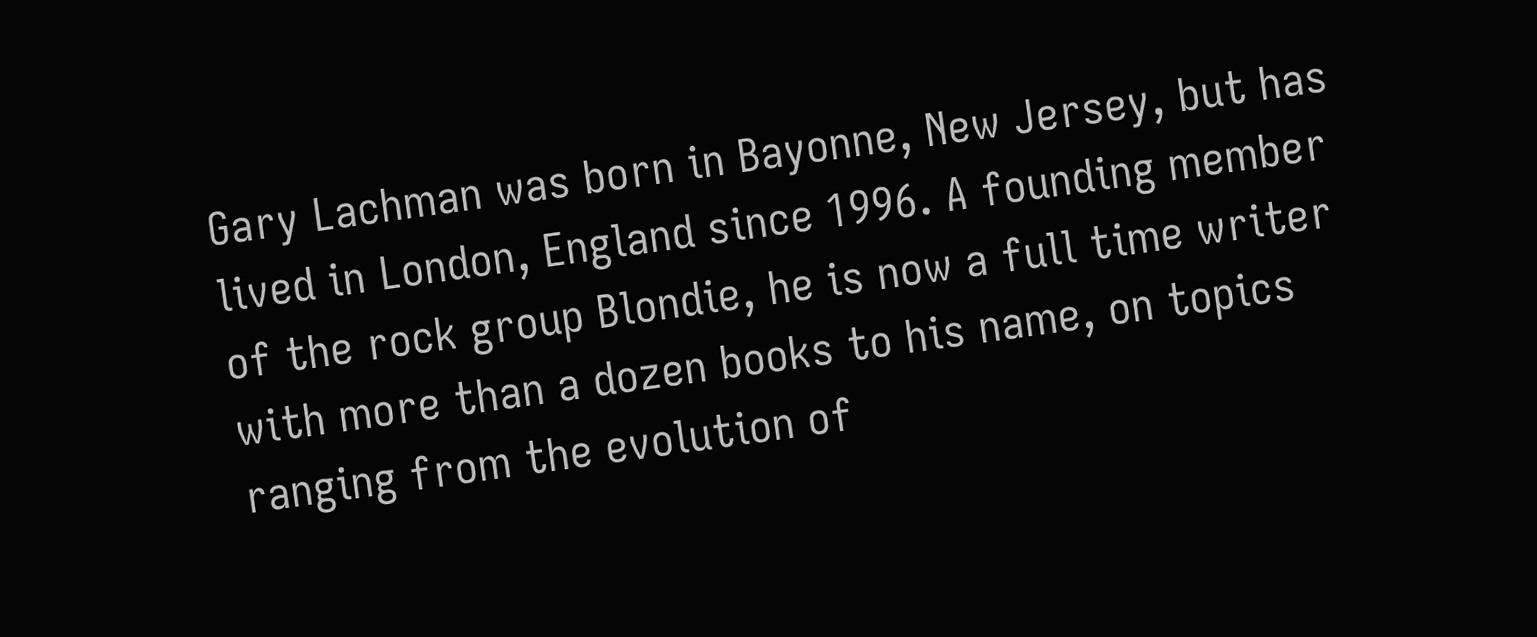Gary Lachman was born in Bayonne, New Jersey, but has lived in London, England since 1996. A founding member of the rock group Blondie, he is now a full time writer with more than a dozen books to his name, on topics ranging from the evolution of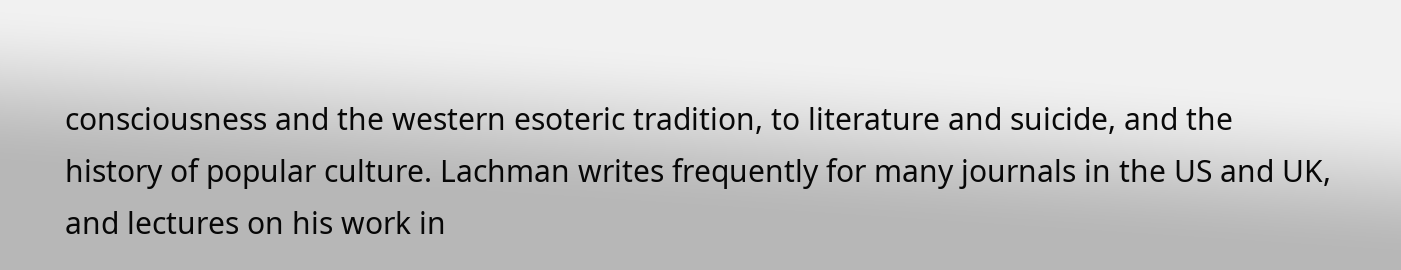consciousness and the western esoteric tradition, to literature and suicide, and the history of popular culture. Lachman writes frequently for many journals in the US and UK, and lectures on his work in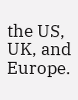the US, UK, and Europe.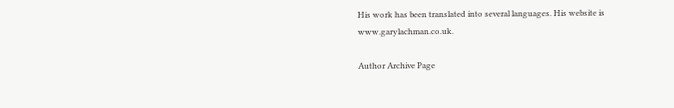His work has been translated into several languages. His website is www.garylachman.co.uk.

Author Archive Page